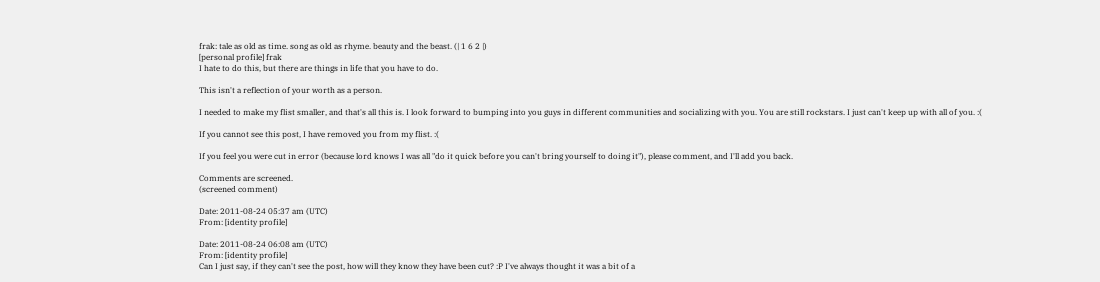frak: tale as old as time. song as old as rhyme. beauty and the beast. (| 1 6 2 |)
[personal profile] frak
I hate to do this, but there are things in life that you have to do.

This isn't a reflection of your worth as a person.

I needed to make my flist smaller, and that's all this is. I look forward to bumping into you guys in different communities and socializing with you. You are still rockstars. I just can't keep up with all of you. :(

If you cannot see this post, I have removed you from my flist. :(

If you feel you were cut in error (because lord knows I was all "do it quick before you can't bring yourself to doing it"), please comment, and I'll add you back.

Comments are screened.
(screened comment)

Date: 2011-08-24 05:37 am (UTC)
From: [identity profile]

Date: 2011-08-24 06:08 am (UTC)
From: [identity profile]
Can I just say, if they can't see the post, how will they know they have been cut? :P I've always thought it was a bit of a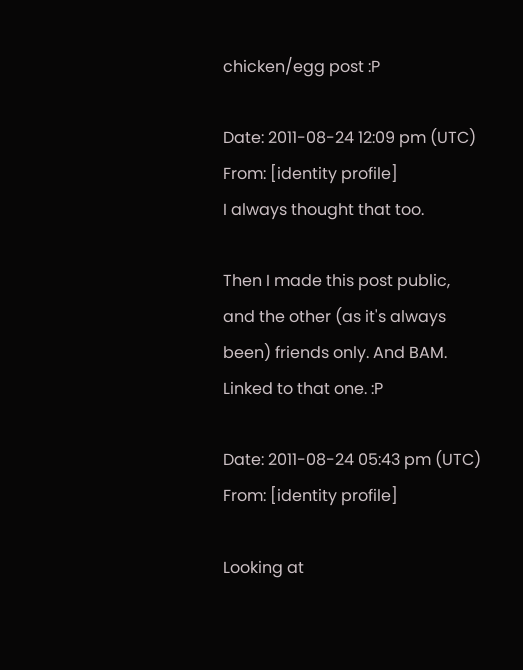chicken/egg post :P

Date: 2011-08-24 12:09 pm (UTC)
From: [identity profile]
I always thought that too.

Then I made this post public, and the other (as it's always been) friends only. And BAM. Linked to that one. :P

Date: 2011-08-24 05:43 pm (UTC)
From: [identity profile]

Looking at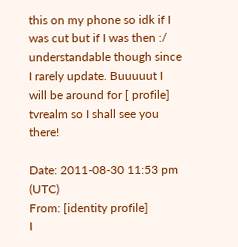this on my phone so idk if I was cut but if I was then :/ understandable though since I rarely update. Buuuuut I will be around for [ profile] tvrealm so I shall see you there!

Date: 2011-08-30 11:53 pm (UTC)
From: [identity profile]
I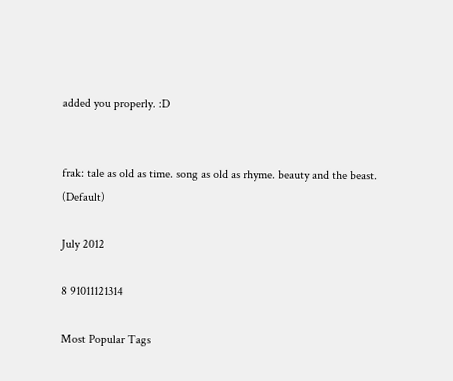added you properly. :D


frak: tale as old as time. song as old as rhyme. beauty and the beast. (Default)

July 2012

8 91011121314

Most Popular Tags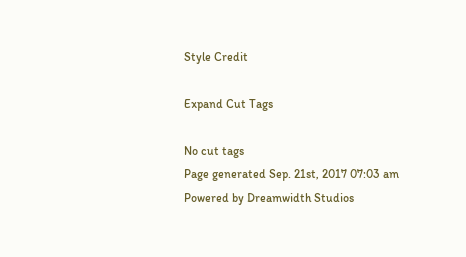Style Credit

Expand Cut Tags

No cut tags
Page generated Sep. 21st, 2017 07:03 am
Powered by Dreamwidth Studios